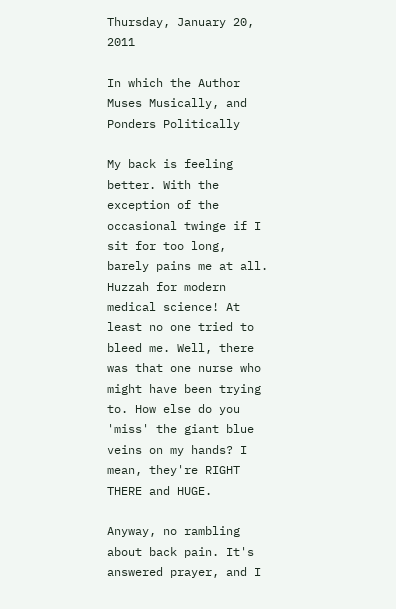Thursday, January 20, 2011

In which the Author Muses Musically, and Ponders Politically

My back is feeling better. With the exception of the occasional twinge if I sit for too long, barely pains me at all. Huzzah for modern medical science! At least no one tried to bleed me. Well, there was that one nurse who might have been trying to. How else do you 'miss' the giant blue veins on my hands? I mean, they're RIGHT THERE and HUGE.

Anyway, no rambling about back pain. It's answered prayer, and I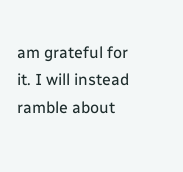am grateful for it. I will instead ramble about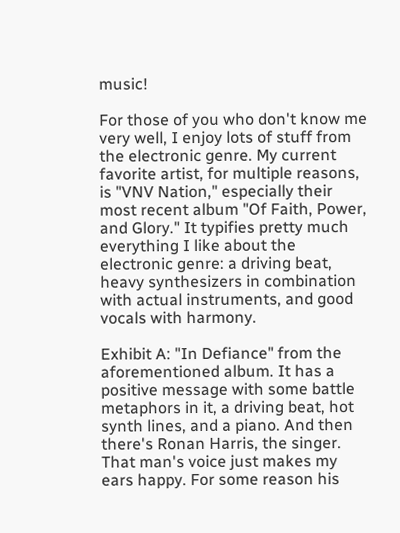music!

For those of you who don't know me very well, I enjoy lots of stuff from the electronic genre. My current favorite artist, for multiple reasons, is "VNV Nation," especially their most recent album "Of Faith, Power, and Glory." It typifies pretty much everything I like about the electronic genre: a driving beat, heavy synthesizers in combination with actual instruments, and good vocals with harmony.

Exhibit A: "In Defiance" from the aforementioned album. It has a positive message with some battle metaphors in it, a driving beat, hot synth lines, and a piano. And then there's Ronan Harris, the singer. That man's voice just makes my ears happy. For some reason his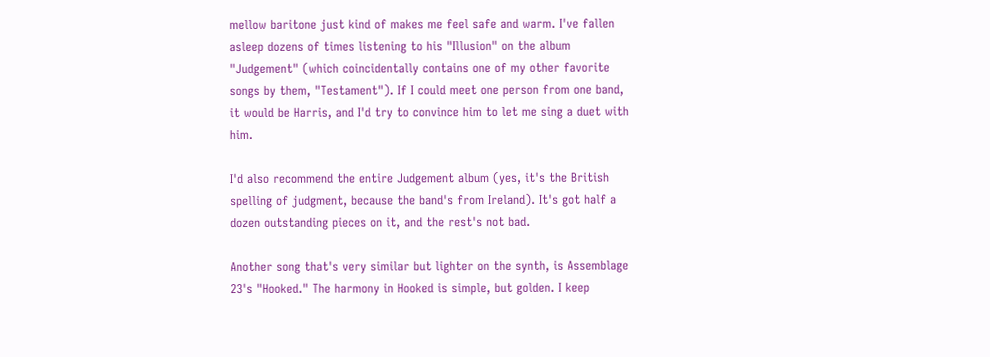mellow baritone just kind of makes me feel safe and warm. I've fallen asleep dozens of times listening to his "Illusion" on the album "Judgement" (which coincidentally contains one of my other favorite songs by them, "Testament"). If I could meet one person from one band, it would be Harris, and I'd try to convince him to let me sing a duet with him.

I'd also recommend the entire Judgement album (yes, it's the British spelling of judgment, because the band's from Ireland). It's got half a dozen outstanding pieces on it, and the rest's not bad.

Another song that's very similar but lighter on the synth, is Assemblage 23's "Hooked." The harmony in Hooked is simple, but golden. I keep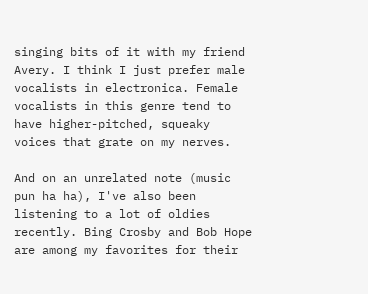singing bits of it with my friend Avery. I think I just prefer male vocalists in electronica. Female vocalists in this genre tend to have higher-pitched, squeaky voices that grate on my nerves.

And on an unrelated note (music pun ha ha), I've also been listening to a lot of oldies recently. Bing Crosby and Bob Hope are among my favorites for their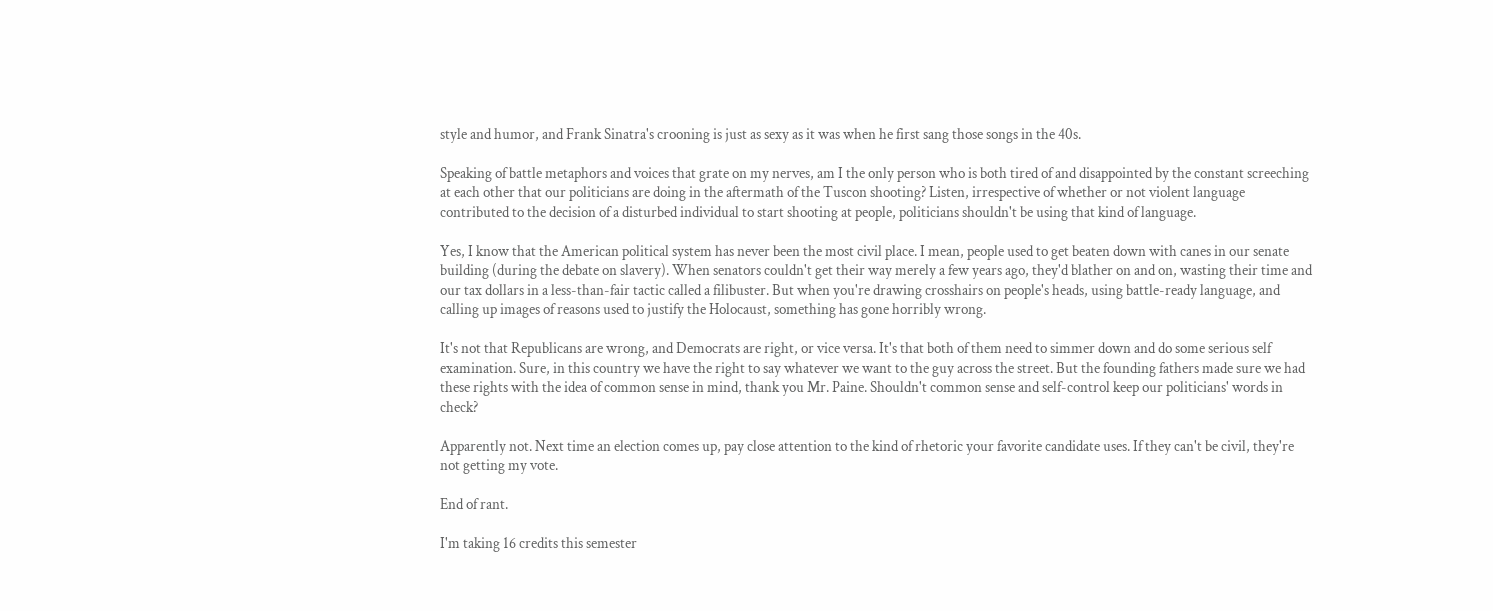style and humor, and Frank Sinatra's crooning is just as sexy as it was when he first sang those songs in the 40s.

Speaking of battle metaphors and voices that grate on my nerves, am I the only person who is both tired of and disappointed by the constant screeching at each other that our politicians are doing in the aftermath of the Tuscon shooting? Listen, irrespective of whether or not violent language contributed to the decision of a disturbed individual to start shooting at people, politicians shouldn't be using that kind of language.

Yes, I know that the American political system has never been the most civil place. I mean, people used to get beaten down with canes in our senate building (during the debate on slavery). When senators couldn't get their way merely a few years ago, they'd blather on and on, wasting their time and our tax dollars in a less-than-fair tactic called a filibuster. But when you're drawing crosshairs on people's heads, using battle-ready language, and calling up images of reasons used to justify the Holocaust, something has gone horribly wrong.

It's not that Republicans are wrong, and Democrats are right, or vice versa. It's that both of them need to simmer down and do some serious self examination. Sure, in this country we have the right to say whatever we want to the guy across the street. But the founding fathers made sure we had these rights with the idea of common sense in mind, thank you Mr. Paine. Shouldn't common sense and self-control keep our politicians' words in check?

Apparently not. Next time an election comes up, pay close attention to the kind of rhetoric your favorite candidate uses. If they can't be civil, they're not getting my vote.

End of rant.

I'm taking 16 credits this semester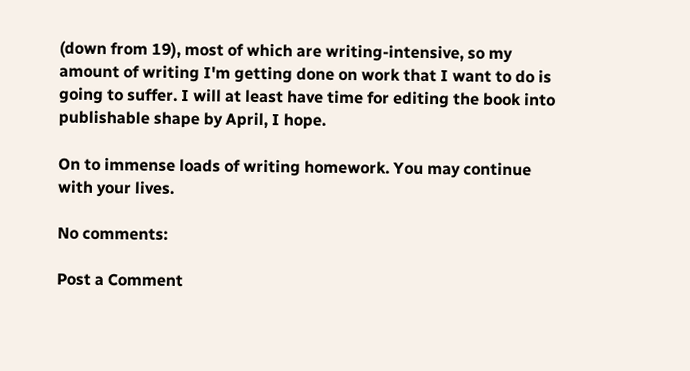(down from 19), most of which are writing-intensive, so my amount of writing I'm getting done on work that I want to do is going to suffer. I will at least have time for editing the book into publishable shape by April, I hope.

On to immense loads of writing homework. You may continue with your lives.

No comments:

Post a Comment